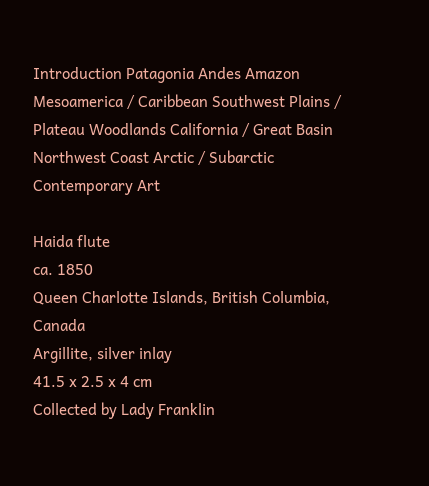Introduction Patagonia Andes Amazon Mesoamerica / Caribbean Southwest Plains / Plateau Woodlands California / Great Basin Northwest Coast Arctic / Subarctic Contemporary Art

Haida flute
ca. 1850
Queen Charlotte Islands, British Columbia, Canada
Argillite, silver inlay
41.5 x 2.5 x 4 cm
Collected by Lady Franklin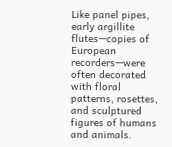Like panel pipes, early argillite flutes—copies of European recorders—were often decorated with floral patterns, rosettes, and sculptured figures of humans and animals.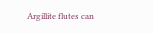Argillite flutes can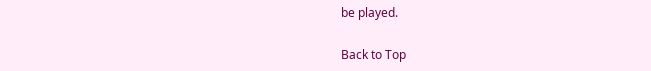be played.

Back to Top